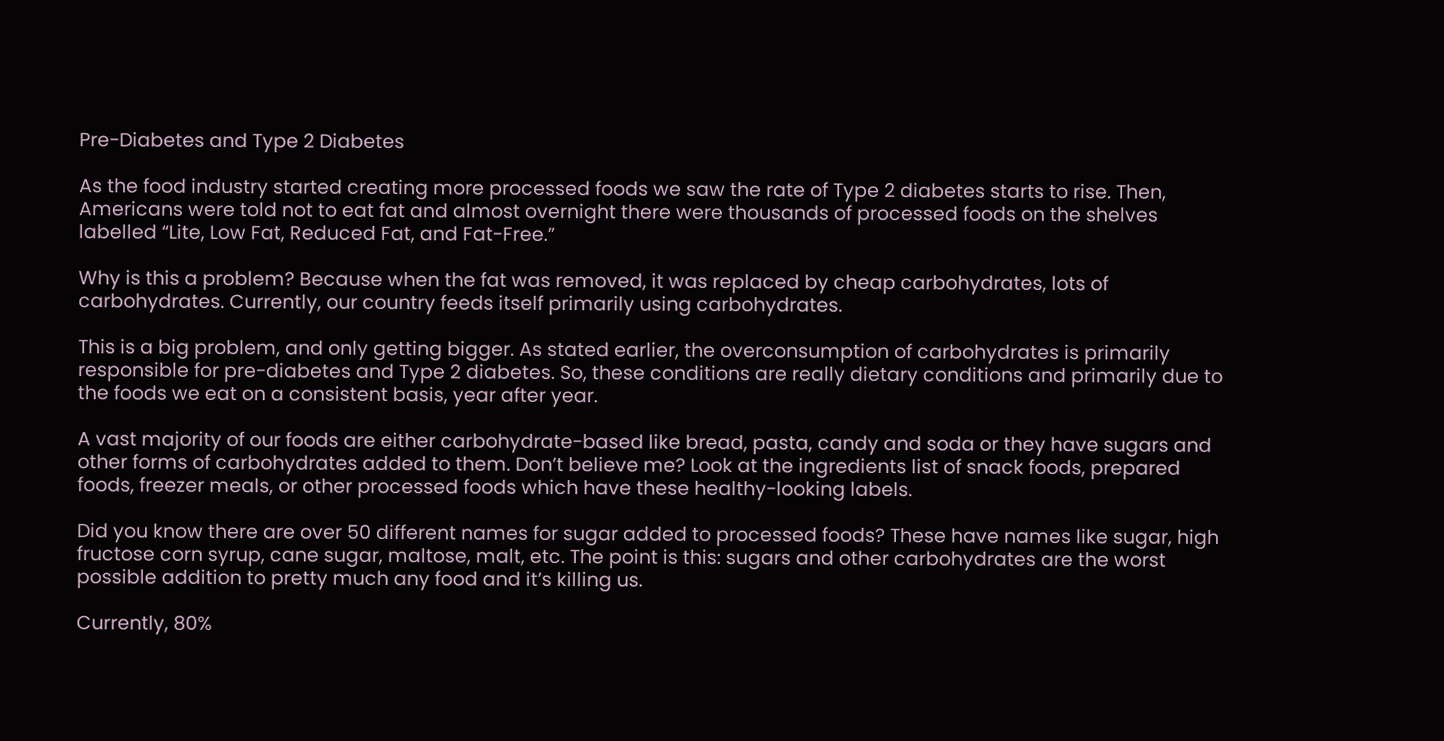Pre-Diabetes and Type 2 Diabetes

As the food industry started creating more processed foods we saw the rate of Type 2 diabetes starts to rise. Then, Americans were told not to eat fat and almost overnight there were thousands of processed foods on the shelves labelled “Lite, Low Fat, Reduced Fat, and Fat-Free.”

Why is this a problem? Because when the fat was removed, it was replaced by cheap carbohydrates, lots of carbohydrates. Currently, our country feeds itself primarily using carbohydrates.

This is a big problem, and only getting bigger. As stated earlier, the overconsumption of carbohydrates is primarily responsible for pre-diabetes and Type 2 diabetes. So, these conditions are really dietary conditions and primarily due to the foods we eat on a consistent basis, year after year.

A vast majority of our foods are either carbohydrate-based like bread, pasta, candy and soda or they have sugars and other forms of carbohydrates added to them. Don’t believe me? Look at the ingredients list of snack foods, prepared foods, freezer meals, or other processed foods which have these healthy-looking labels.

Did you know there are over 50 different names for sugar added to processed foods? These have names like sugar, high fructose corn syrup, cane sugar, maltose, malt, etc. The point is this: sugars and other carbohydrates are the worst possible addition to pretty much any food and it’s killing us.

Currently, 80%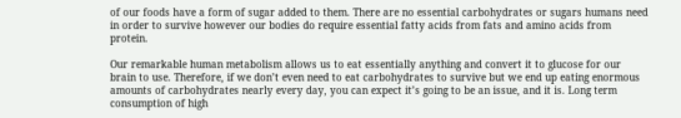of our foods have a form of sugar added to them. There are no essential carbohydrates or sugars humans need in order to survive however our bodies do require essential fatty acids from fats and amino acids from protein.

Our remarkable human metabolism allows us to eat essentially anything and convert it to glucose for our brain to use. Therefore, if we don’t even need to eat carbohydrates to survive but we end up eating enormous amounts of carbohydrates nearly every day, you can expect it’s going to be an issue, and it is. Long term consumption of high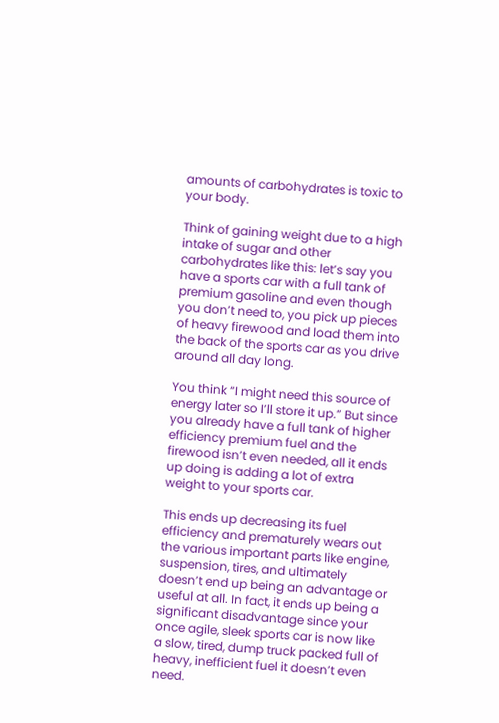amounts of carbohydrates is toxic to your body.

Think of gaining weight due to a high intake of sugar and other carbohydrates like this: let’s say you have a sports car with a full tank of premium gasoline and even though you don’t need to, you pick up pieces of heavy firewood and load them into the back of the sports car as you drive around all day long.

You think “I might need this source of energy later so I’ll store it up.” But since you already have a full tank of higher efficiency premium fuel and the firewood isn’t even needed, all it ends up doing is adding a lot of extra weight to your sports car.

This ends up decreasing its fuel efficiency and prematurely wears out the various important parts like engine, suspension, tires, and ultimately doesn’t end up being an advantage or useful at all. In fact, it ends up being a significant disadvantage since your once agile, sleek sports car is now like a slow, tired, dump truck packed full of heavy, inefficient fuel it doesn’t even need.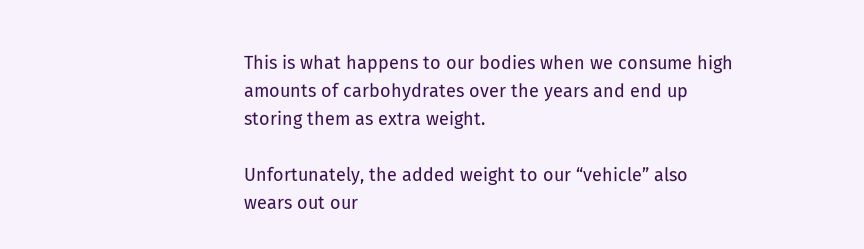This is what happens to our bodies when we consume high amounts of carbohydrates over the years and end up storing them as extra weight.

Unfortunately, the added weight to our “vehicle” also wears out our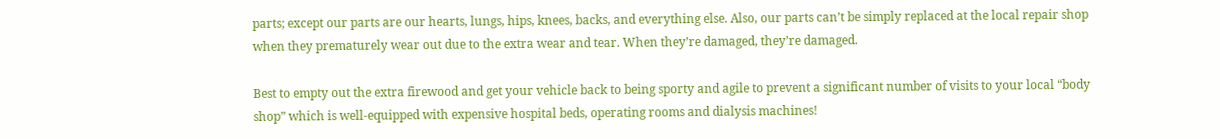parts; except our parts are our hearts, lungs, hips, knees, backs, and everything else. Also, our parts can’t be simply replaced at the local repair shop when they prematurely wear out due to the extra wear and tear. When they’re damaged, they’re damaged.

Best to empty out the extra firewood and get your vehicle back to being sporty and agile to prevent a significant number of visits to your local “body shop” which is well-equipped with expensive hospital beds, operating rooms and dialysis machines!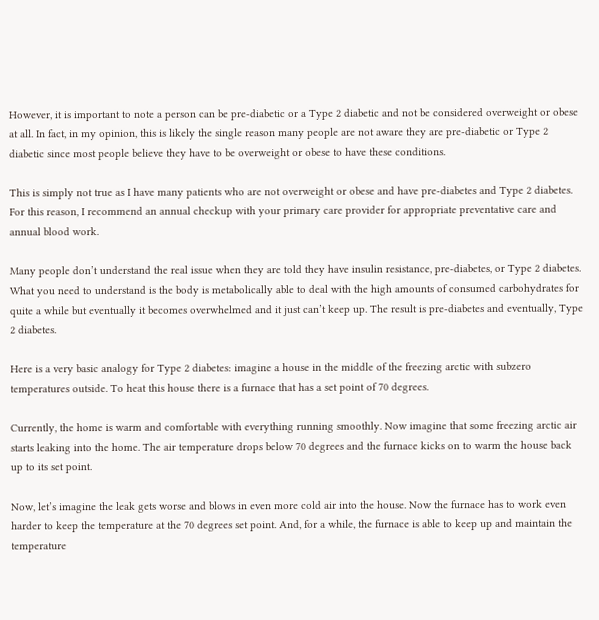However, it is important to note a person can be pre-diabetic or a Type 2 diabetic and not be considered overweight or obese at all. In fact, in my opinion, this is likely the single reason many people are not aware they are pre-diabetic or Type 2 diabetic since most people believe they have to be overweight or obese to have these conditions.

This is simply not true as I have many patients who are not overweight or obese and have pre-diabetes and Type 2 diabetes. For this reason, I recommend an annual checkup with your primary care provider for appropriate preventative care and annual blood work.

Many people don’t understand the real issue when they are told they have insulin resistance, pre-diabetes, or Type 2 diabetes. What you need to understand is the body is metabolically able to deal with the high amounts of consumed carbohydrates for quite a while but eventually it becomes overwhelmed and it just can’t keep up. The result is pre-diabetes and eventually, Type 2 diabetes.

Here is a very basic analogy for Type 2 diabetes: imagine a house in the middle of the freezing arctic with subzero temperatures outside. To heat this house there is a furnace that has a set point of 70 degrees.

Currently, the home is warm and comfortable with everything running smoothly. Now imagine that some freezing arctic air starts leaking into the home. The air temperature drops below 70 degrees and the furnace kicks on to warm the house back up to its set point.

Now, let’s imagine the leak gets worse and blows in even more cold air into the house. Now the furnace has to work even harder to keep the temperature at the 70 degrees set point. And, for a while, the furnace is able to keep up and maintain the temperature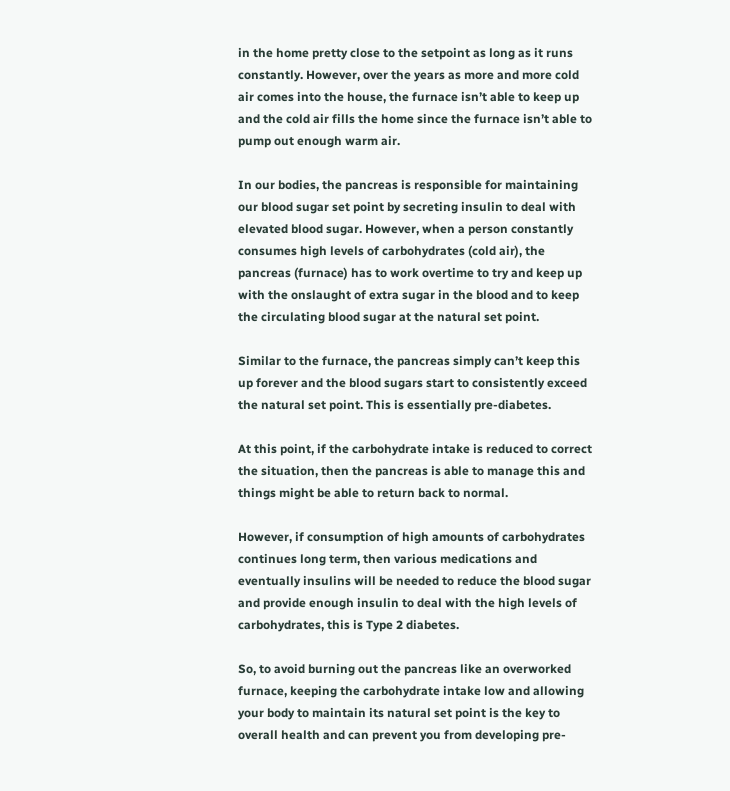in the home pretty close to the setpoint as long as it runs constantly. However, over the years as more and more cold air comes into the house, the furnace isn’t able to keep up and the cold air fills the home since the furnace isn’t able to pump out enough warm air.

In our bodies, the pancreas is responsible for maintaining our blood sugar set point by secreting insulin to deal with elevated blood sugar. However, when a person constantly consumes high levels of carbohydrates (cold air), the pancreas (furnace) has to work overtime to try and keep up with the onslaught of extra sugar in the blood and to keep the circulating blood sugar at the natural set point.

Similar to the furnace, the pancreas simply can’t keep this up forever and the blood sugars start to consistently exceed the natural set point. This is essentially pre-diabetes.

At this point, if the carbohydrate intake is reduced to correct the situation, then the pancreas is able to manage this and things might be able to return back to normal.

However, if consumption of high amounts of carbohydrates continues long term, then various medications and eventually insulins will be needed to reduce the blood sugar and provide enough insulin to deal with the high levels of carbohydrates, this is Type 2 diabetes.

So, to avoid burning out the pancreas like an overworked furnace, keeping the carbohydrate intake low and allowing your body to maintain its natural set point is the key to overall health and can prevent you from developing pre-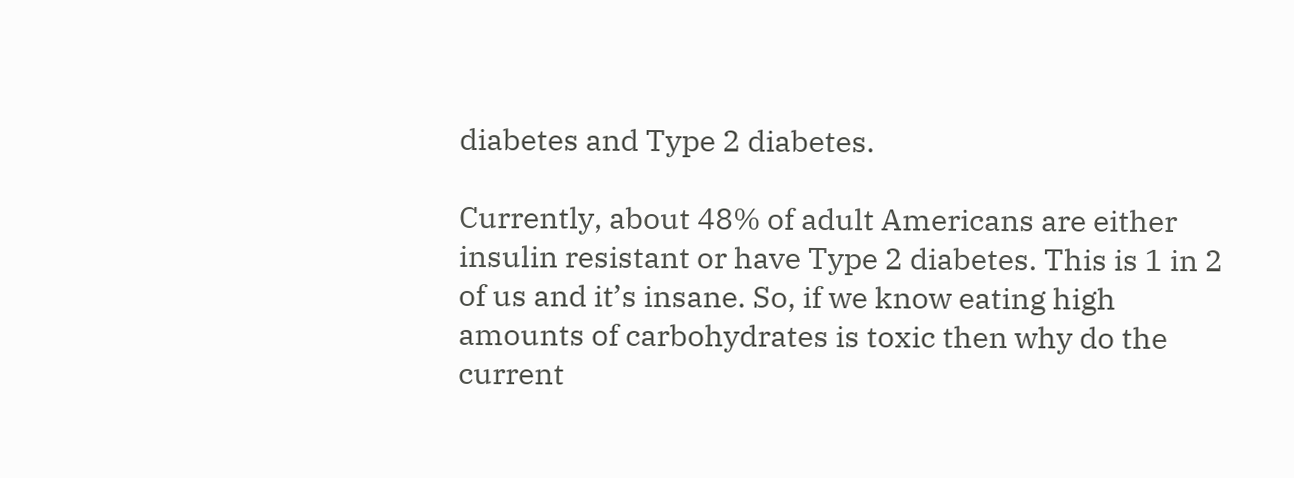diabetes and Type 2 diabetes.

Currently, about 48% of adult Americans are either insulin resistant or have Type 2 diabetes. This is 1 in 2 of us and it’s insane. So, if we know eating high amounts of carbohydrates is toxic then why do the current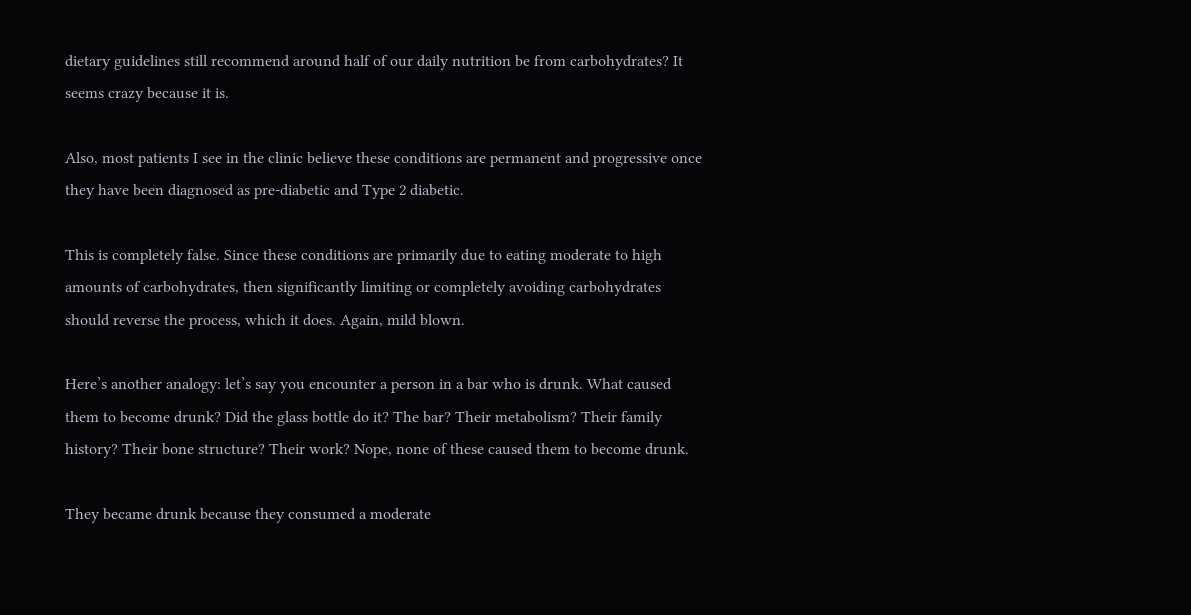dietary guidelines still recommend around half of our daily nutrition be from carbohydrates? It seems crazy because it is.

Also, most patients I see in the clinic believe these conditions are permanent and progressive once they have been diagnosed as pre-diabetic and Type 2 diabetic.

This is completely false. Since these conditions are primarily due to eating moderate to high amounts of carbohydrates, then significantly limiting or completely avoiding carbohydrates should reverse the process, which it does. Again, mild blown.

Here’s another analogy: let’s say you encounter a person in a bar who is drunk. What caused them to become drunk? Did the glass bottle do it? The bar? Their metabolism? Their family history? Their bone structure? Their work? Nope, none of these caused them to become drunk.

They became drunk because they consumed a moderate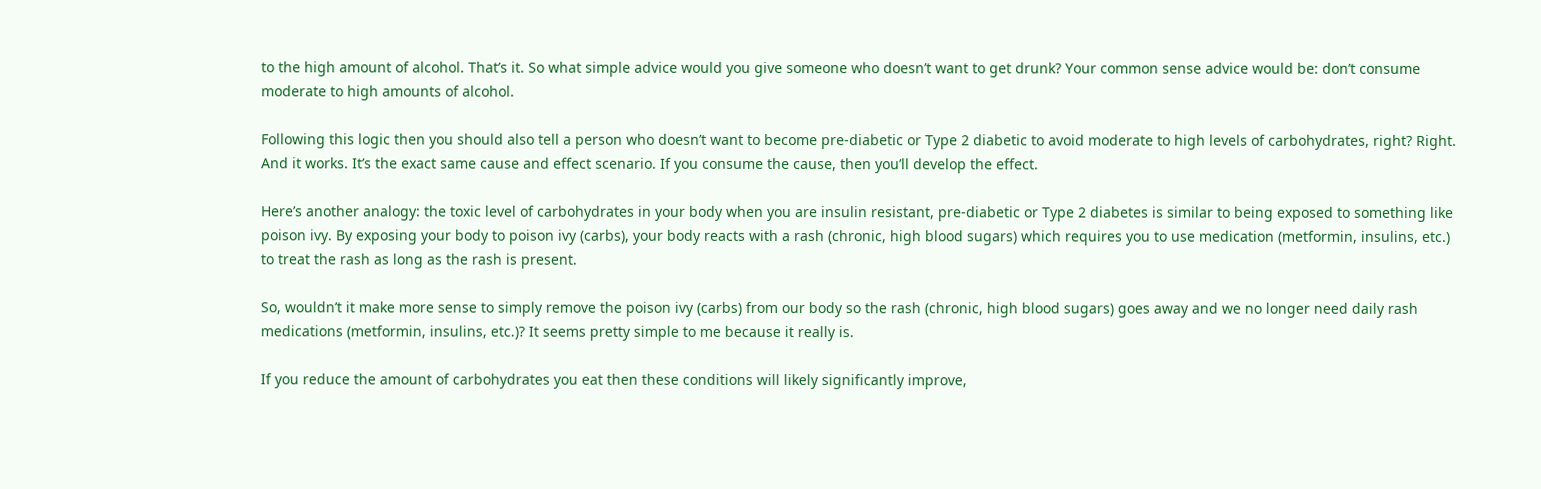to the high amount of alcohol. That’s it. So what simple advice would you give someone who doesn’t want to get drunk? Your common sense advice would be: don’t consume moderate to high amounts of alcohol.

Following this logic then you should also tell a person who doesn’t want to become pre-diabetic or Type 2 diabetic to avoid moderate to high levels of carbohydrates, right? Right. And it works. It’s the exact same cause and effect scenario. If you consume the cause, then you’ll develop the effect.

Here’s another analogy: the toxic level of carbohydrates in your body when you are insulin resistant, pre-diabetic or Type 2 diabetes is similar to being exposed to something like poison ivy. By exposing your body to poison ivy (carbs), your body reacts with a rash (chronic, high blood sugars) which requires you to use medication (metformin, insulins, etc.) to treat the rash as long as the rash is present.

So, wouldn’t it make more sense to simply remove the poison ivy (carbs) from our body so the rash (chronic, high blood sugars) goes away and we no longer need daily rash medications (metformin, insulins, etc.)? It seems pretty simple to me because it really is.

If you reduce the amount of carbohydrates you eat then these conditions will likely significantly improve,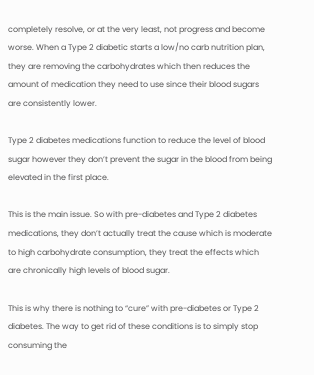completely resolve, or at the very least, not progress and become worse. When a Type 2 diabetic starts a low/no carb nutrition plan, they are removing the carbohydrates which then reduces the amount of medication they need to use since their blood sugars are consistently lower.

Type 2 diabetes medications function to reduce the level of blood sugar however they don’t prevent the sugar in the blood from being elevated in the first place.

This is the main issue. So with pre-diabetes and Type 2 diabetes medications, they don’t actually treat the cause which is moderate to high carbohydrate consumption, they treat the effects which are chronically high levels of blood sugar.

This is why there is nothing to “cure” with pre-diabetes or Type 2 diabetes. The way to get rid of these conditions is to simply stop consuming the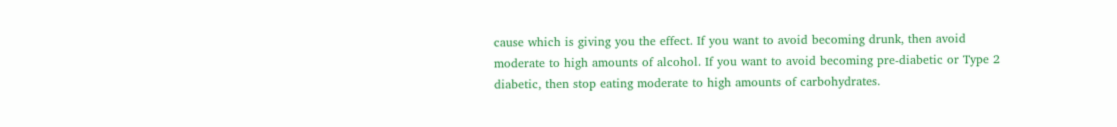cause which is giving you the effect. If you want to avoid becoming drunk, then avoid moderate to high amounts of alcohol. If you want to avoid becoming pre-diabetic or Type 2 diabetic, then stop eating moderate to high amounts of carbohydrates.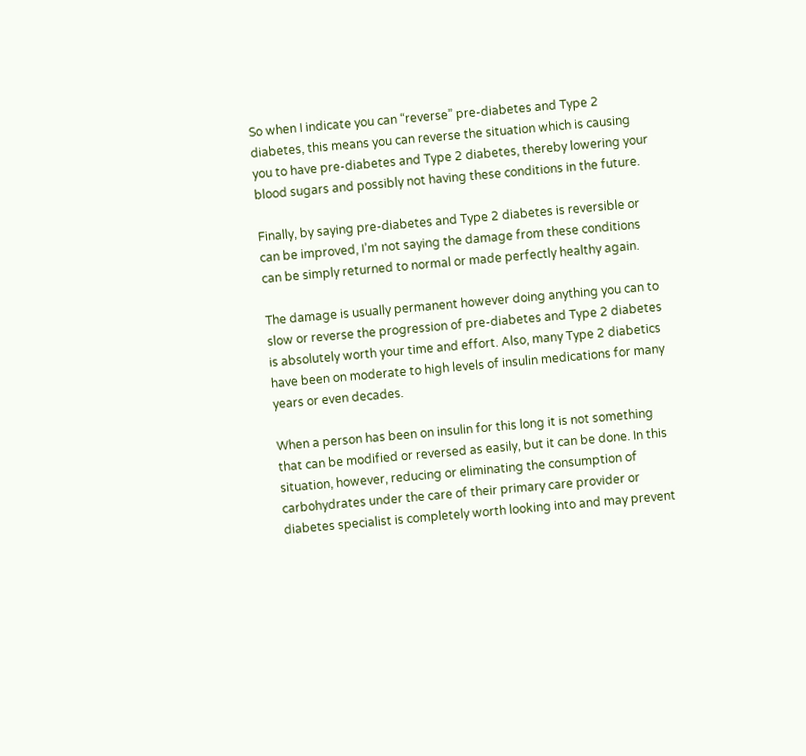So when I indicate you can “reverse” pre-diabetes and Type 2 diabetes, this means you can reverse the situation which is causing you to have pre-diabetes and Type 2 diabetes, thereby lowering your blood sugars and possibly not having these conditions in the future.

Finally, by saying pre-diabetes and Type 2 diabetes is reversible or can be improved, I’m not saying the damage from these conditions can be simply returned to normal or made perfectly healthy again.

The damage is usually permanent however doing anything you can to slow or reverse the progression of pre-diabetes and Type 2 diabetes is absolutely worth your time and effort. Also, many Type 2 diabetics have been on moderate to high levels of insulin medications for many years or even decades.

When a person has been on insulin for this long it is not something that can be modified or reversed as easily, but it can be done. In this situation, however, reducing or eliminating the consumption of carbohydrates under the care of their primary care provider or diabetes specialist is completely worth looking into and may prevent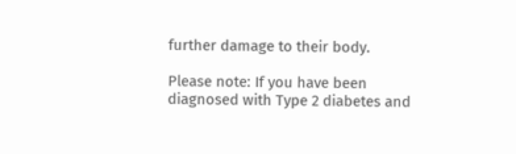further damage to their body.

Please note: If you have been diagnosed with Type 2 diabetes and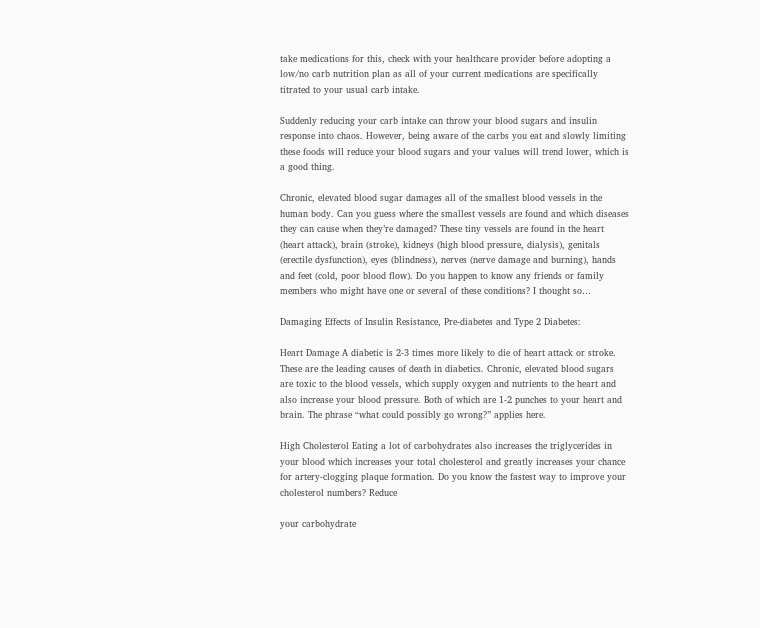take medications for this, check with your healthcare provider before adopting a low/no carb nutrition plan as all of your current medications are specifically titrated to your usual carb intake.

Suddenly reducing your carb intake can throw your blood sugars and insulin response into chaos. However, being aware of the carbs you eat and slowly limiting these foods will reduce your blood sugars and your values will trend lower, which is a good thing.

Chronic, elevated blood sugar damages all of the smallest blood vessels in the human body. Can you guess where the smallest vessels are found and which diseases they can cause when they’re damaged? These tiny vessels are found in the heart (heart attack), brain (stroke), kidneys (high blood pressure, dialysis), genitals (erectile dysfunction), eyes (blindness), nerves (nerve damage and burning), hands and feet (cold, poor blood flow). Do you happen to know any friends or family members who might have one or several of these conditions? I thought so…

Damaging Effects of Insulin Resistance, Pre-diabetes and Type 2 Diabetes:

Heart Damage A diabetic is 2-3 times more likely to die of heart attack or stroke. These are the leading causes of death in diabetics. Chronic, elevated blood sugars are toxic to the blood vessels, which supply oxygen and nutrients to the heart and also increase your blood pressure. Both of which are 1-2 punches to your heart and brain. The phrase “what could possibly go wrong?” applies here.

High Cholesterol Eating a lot of carbohydrates also increases the triglycerides in your blood which increases your total cholesterol and greatly increases your chance for artery-clogging plaque formation. Do you know the fastest way to improve your cholesterol numbers? Reduce

your carbohydrate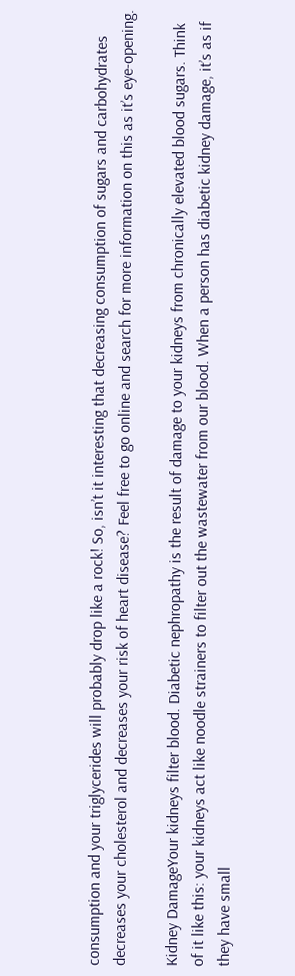consumption and your triglycerides will probably drop like a rock! So, isn’t it interesting that decreasing consumption of sugars and carbohydrates decreases your cholesterol and decreases your risk of heart disease? Feel free to go online and search for more information on this as it’s eye-opening.

Kidney DamageYour kidneys filter blood. Diabetic nephropathy is the result of damage to your kidneys from chronically elevated blood sugars. Think of it like this: your kidneys act like noodle strainers to filter out the wastewater from our blood. When a person has diabetic kidney damage, it’s as if they have small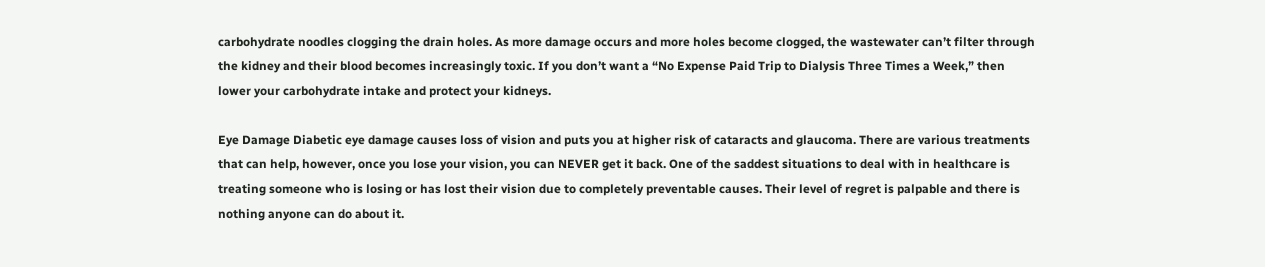carbohydrate noodles clogging the drain holes. As more damage occurs and more holes become clogged, the wastewater can’t filter through the kidney and their blood becomes increasingly toxic. If you don’t want a “No Expense Paid Trip to Dialysis Three Times a Week,” then lower your carbohydrate intake and protect your kidneys.

Eye Damage Diabetic eye damage causes loss of vision and puts you at higher risk of cataracts and glaucoma. There are various treatments that can help, however, once you lose your vision, you can NEVER get it back. One of the saddest situations to deal with in healthcare is treating someone who is losing or has lost their vision due to completely preventable causes. Their level of regret is palpable and there is nothing anyone can do about it.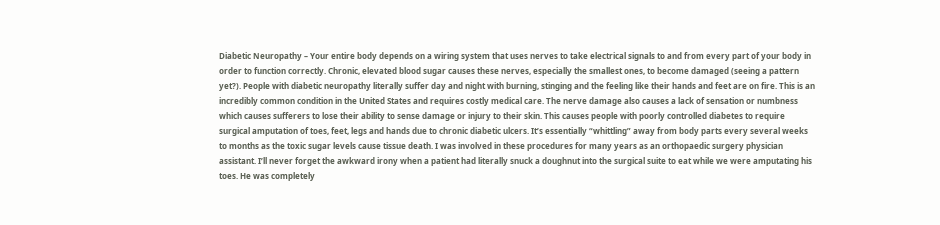Diabetic Neuropathy – Your entire body depends on a wiring system that uses nerves to take electrical signals to and from every part of your body in order to function correctly. Chronic, elevated blood sugar causes these nerves, especially the smallest ones, to become damaged (seeing a pattern yet?). People with diabetic neuropathy literally suffer day and night with burning, stinging and the feeling like their hands and feet are on fire. This is an incredibly common condition in the United States and requires costly medical care. The nerve damage also causes a lack of sensation or numbness which causes sufferers to lose their ability to sense damage or injury to their skin. This causes people with poorly controlled diabetes to require surgical amputation of toes, feet, legs and hands due to chronic diabetic ulcers. It’s essentially “whittling” away from body parts every several weeks to months as the toxic sugar levels cause tissue death. I was involved in these procedures for many years as an orthopaedic surgery physician assistant. I’ll never forget the awkward irony when a patient had literally snuck a doughnut into the surgical suite to eat while we were amputating his toes. He was completely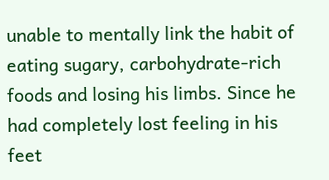unable to mentally link the habit of eating sugary, carbohydrate-rich foods and losing his limbs. Since he had completely lost feeling in his feet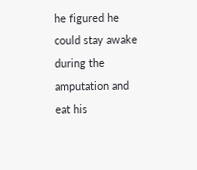he figured he could stay awake during the amputation and eat his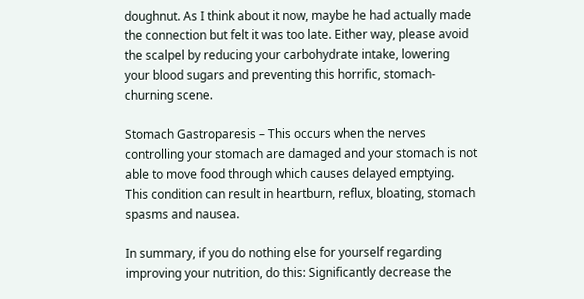doughnut. As I think about it now, maybe he had actually made the connection but felt it was too late. Either way, please avoid the scalpel by reducing your carbohydrate intake, lowering your blood sugars and preventing this horrific, stomach-churning scene.

Stomach Gastroparesis – This occurs when the nerves controlling your stomach are damaged and your stomach is not able to move food through which causes delayed emptying. This condition can result in heartburn, reflux, bloating, stomach spasms and nausea.

In summary, if you do nothing else for yourself regarding improving your nutrition, do this: Significantly decrease the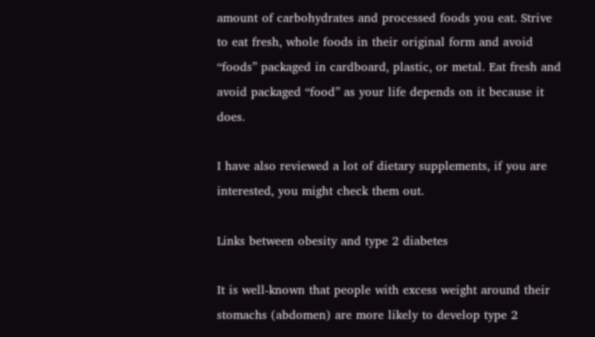amount of carbohydrates and processed foods you eat. Strive to eat fresh, whole foods in their original form and avoid “foods” packaged in cardboard, plastic, or metal. Eat fresh and avoid packaged “food” as your life depends on it because it does.

I have also reviewed a lot of dietary supplements, if you are interested, you might check them out.

Links between obesity and type 2 diabetes

It is well-known that people with excess weight around their stomachs (abdomen) are more likely to develop type 2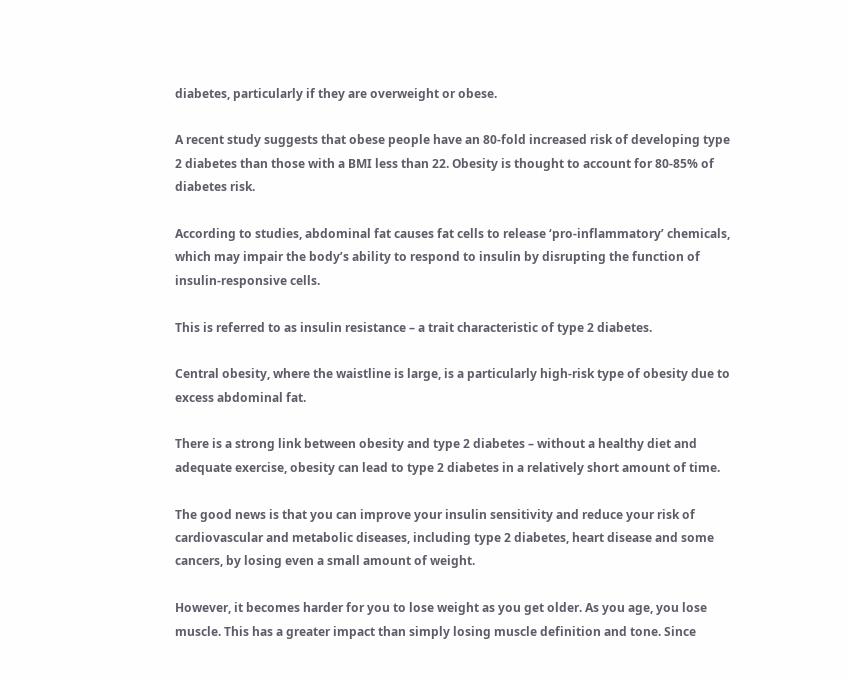diabetes, particularly if they are overweight or obese.

A recent study suggests that obese people have an 80-fold increased risk of developing type 2 diabetes than those with a BMI less than 22. Obesity is thought to account for 80-85% of diabetes risk.

According to studies, abdominal fat causes fat cells to release ‘pro-inflammatory’ chemicals, which may impair the body’s ability to respond to insulin by disrupting the function of insulin-responsive cells.

This is referred to as insulin resistance – a trait characteristic of type 2 diabetes.

Central obesity, where the waistline is large, is a particularly high-risk type of obesity due to excess abdominal fat.

There is a strong link between obesity and type 2 diabetes – without a healthy diet and adequate exercise, obesity can lead to type 2 diabetes in a relatively short amount of time.

The good news is that you can improve your insulin sensitivity and reduce your risk of cardiovascular and metabolic diseases, including type 2 diabetes, heart disease and some cancers, by losing even a small amount of weight.

However, it becomes harder for you to lose weight as you get older. As you age, you lose muscle. This has a greater impact than simply losing muscle definition and tone. Since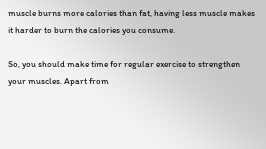muscle burns more calories than fat, having less muscle makes it harder to burn the calories you consume.

So, you should make time for regular exercise to strengthen your muscles. Apart from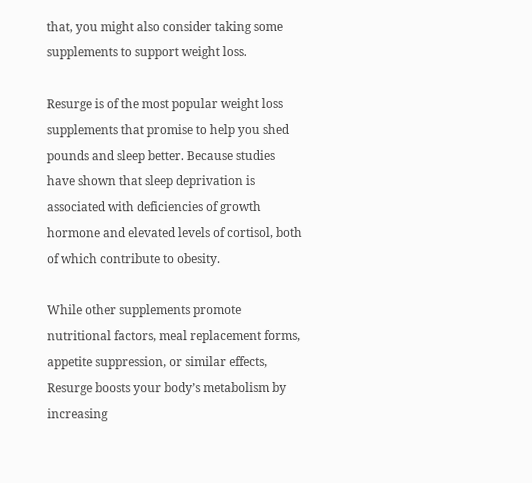that, you might also consider taking some supplements to support weight loss.

Resurge is of the most popular weight loss supplements that promise to help you shed pounds and sleep better. Because studies have shown that sleep deprivation is associated with deficiencies of growth hormone and elevated levels of cortisol, both of which contribute to obesity.

While other supplements promote nutritional factors, meal replacement forms, appetite suppression, or similar effects, Resurge boosts your body’s metabolism by increasing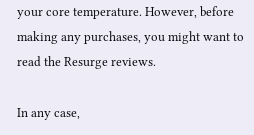your core temperature. However, before making any purchases, you might want to read the Resurge reviews.

In any case,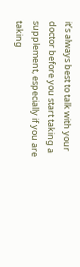it’s always best to talk with your doctor before you start taking a supplement, especially if you are taking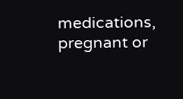medications, pregnant or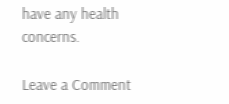have any health concerns.

Leave a Comment